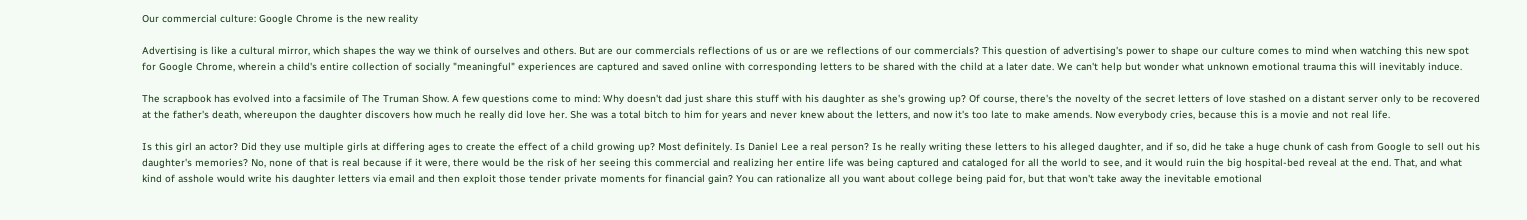Our commercial culture: Google Chrome is the new reality

Advertising is like a cultural mirror, which shapes the way we think of ourselves and others. But are our commercials reflections of us or are we reflections of our commercials? This question of advertising's power to shape our culture comes to mind when watching this new spot for Google Chrome, wherein a child's entire collection of socially "meaningful" experiences are captured and saved online with corresponding letters to be shared with the child at a later date. We can't help but wonder what unknown emotional trauma this will inevitably induce.

The scrapbook has evolved into a facsimile of The Truman Show. A few questions come to mind: Why doesn't dad just share this stuff with his daughter as she's growing up? Of course, there's the novelty of the secret letters of love stashed on a distant server only to be recovered at the father's death, whereupon the daughter discovers how much he really did love her. She was a total bitch to him for years and never knew about the letters, and now it's too late to make amends. Now everybody cries, because this is a movie and not real life.

Is this girl an actor? Did they use multiple girls at differing ages to create the effect of a child growing up? Most definitely. Is Daniel Lee a real person? Is he really writing these letters to his alleged daughter, and if so, did he take a huge chunk of cash from Google to sell out his daughter's memories? No, none of that is real because if it were, there would be the risk of her seeing this commercial and realizing her entire life was being captured and cataloged for all the world to see, and it would ruin the big hospital-bed reveal at the end. That, and what kind of asshole would write his daughter letters via email and then exploit those tender private moments for financial gain? You can rationalize all you want about college being paid for, but that won't take away the inevitable emotional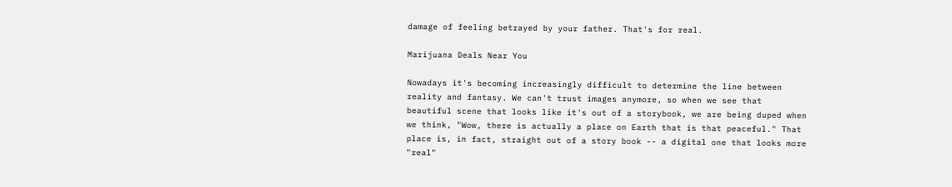damage of feeling betrayed by your father. That's for real.

Marijuana Deals Near You

Nowadays it's becoming increasingly difficult to determine the line between reality and fantasy. We can't trust images anymore, so when we see that beautiful scene that looks like it's out of a storybook, we are being duped when we think, "Wow, there is actually a place on Earth that is that peaceful." That place is, in fact, straight out of a story book -- a digital one that looks more "real"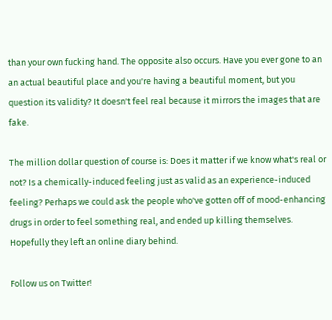than your own fucking hand. The opposite also occurs. Have you ever gone to an an actual beautiful place and you're having a beautiful moment, but you question its validity? It doesn't feel real because it mirrors the images that are fake.

The million dollar question of course is: Does it matter if we know what's real or not? Is a chemically-induced feeling just as valid as an experience-induced feeling? Perhaps we could ask the people who've gotten off of mood-enhancing drugs in order to feel something real, and ended up killing themselves. Hopefully they left an online diary behind.

Follow us on Twitter!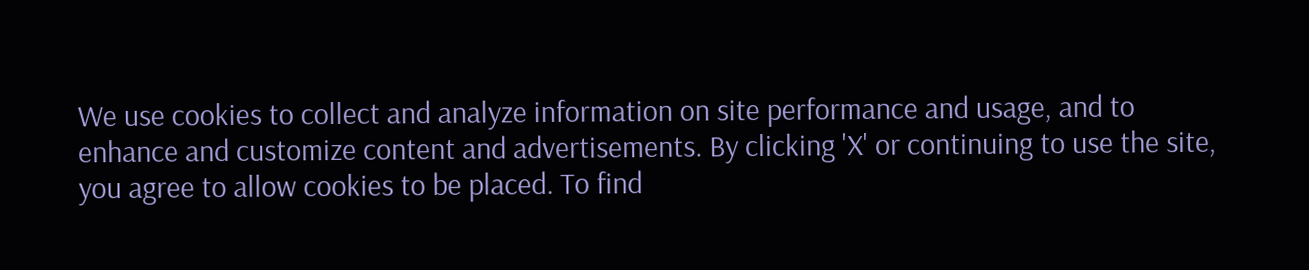We use cookies to collect and analyze information on site performance and usage, and to enhance and customize content and advertisements. By clicking 'X' or continuing to use the site, you agree to allow cookies to be placed. To find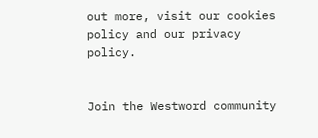out more, visit our cookies policy and our privacy policy.


Join the Westword community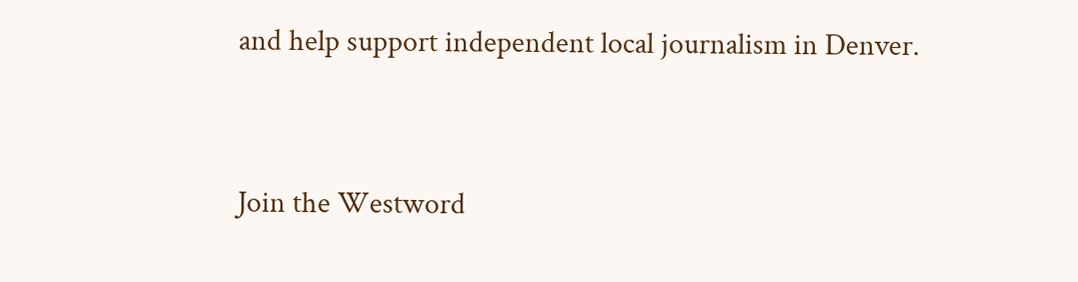and help support independent local journalism in Denver.


Join the Westword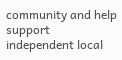community and help support independent local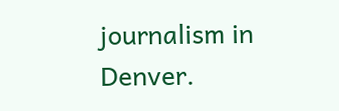journalism in Denver.